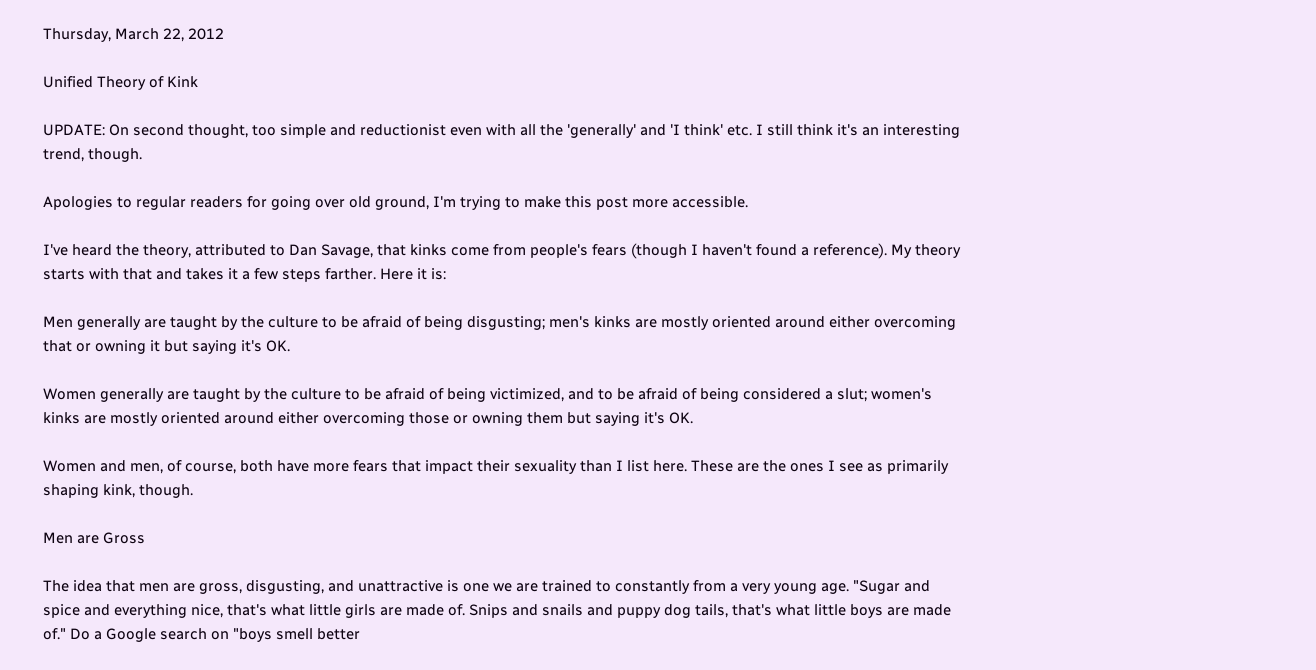Thursday, March 22, 2012

Unified Theory of Kink

UPDATE: On second thought, too simple and reductionist even with all the 'generally' and 'I think' etc. I still think it's an interesting trend, though.

Apologies to regular readers for going over old ground, I'm trying to make this post more accessible.

I've heard the theory, attributed to Dan Savage, that kinks come from people's fears (though I haven't found a reference). My theory starts with that and takes it a few steps farther. Here it is:

Men generally are taught by the culture to be afraid of being disgusting; men's kinks are mostly oriented around either overcoming that or owning it but saying it's OK.

Women generally are taught by the culture to be afraid of being victimized, and to be afraid of being considered a slut; women's kinks are mostly oriented around either overcoming those or owning them but saying it's OK.

Women and men, of course, both have more fears that impact their sexuality than I list here. These are the ones I see as primarily shaping kink, though.

Men are Gross

The idea that men are gross, disgusting, and unattractive is one we are trained to constantly from a very young age. "Sugar and spice and everything nice, that's what little girls are made of. Snips and snails and puppy dog tails, that's what little boys are made of." Do a Google search on "boys smell better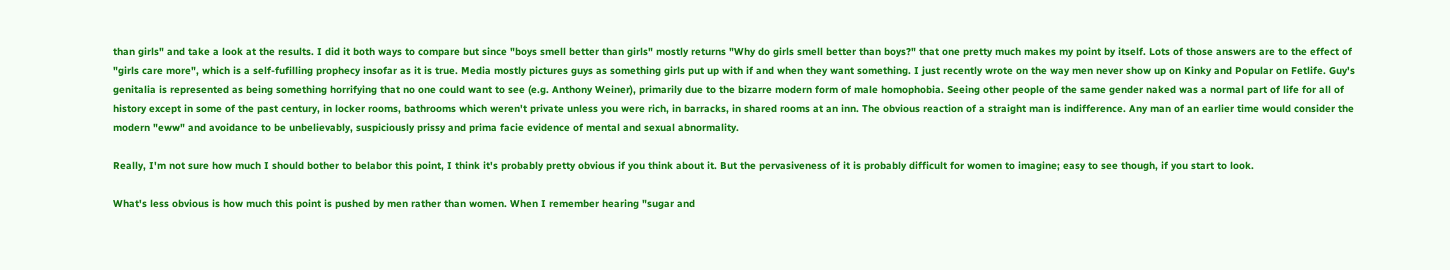than girls" and take a look at the results. I did it both ways to compare but since "boys smell better than girls" mostly returns "Why do girls smell better than boys?" that one pretty much makes my point by itself. Lots of those answers are to the effect of "girls care more", which is a self-fufilling prophecy insofar as it is true. Media mostly pictures guys as something girls put up with if and when they want something. I just recently wrote on the way men never show up on Kinky and Popular on Fetlife. Guy's genitalia is represented as being something horrifying that no one could want to see (e.g. Anthony Weiner), primarily due to the bizarre modern form of male homophobia. Seeing other people of the same gender naked was a normal part of life for all of history except in some of the past century, in locker rooms, bathrooms which weren't private unless you were rich, in barracks, in shared rooms at an inn. The obvious reaction of a straight man is indifference. Any man of an earlier time would consider the modern "eww" and avoidance to be unbelievably, suspiciously prissy and prima facie evidence of mental and sexual abnormality.

Really, I'm not sure how much I should bother to belabor this point, I think it's probably pretty obvious if you think about it. But the pervasiveness of it is probably difficult for women to imagine; easy to see though, if you start to look.

What's less obvious is how much this point is pushed by men rather than women. When I remember hearing "sugar and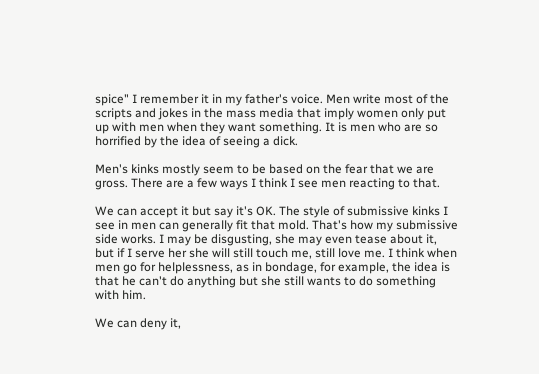spice" I remember it in my father's voice. Men write most of the scripts and jokes in the mass media that imply women only put up with men when they want something. It is men who are so horrified by the idea of seeing a dick.

Men's kinks mostly seem to be based on the fear that we are gross. There are a few ways I think I see men reacting to that.

We can accept it but say it's OK. The style of submissive kinks I see in men can generally fit that mold. That's how my submissive side works. I may be disgusting, she may even tease about it, but if I serve her she will still touch me, still love me. I think when men go for helplessness, as in bondage, for example, the idea is that he can't do anything but she still wants to do something with him.

We can deny it,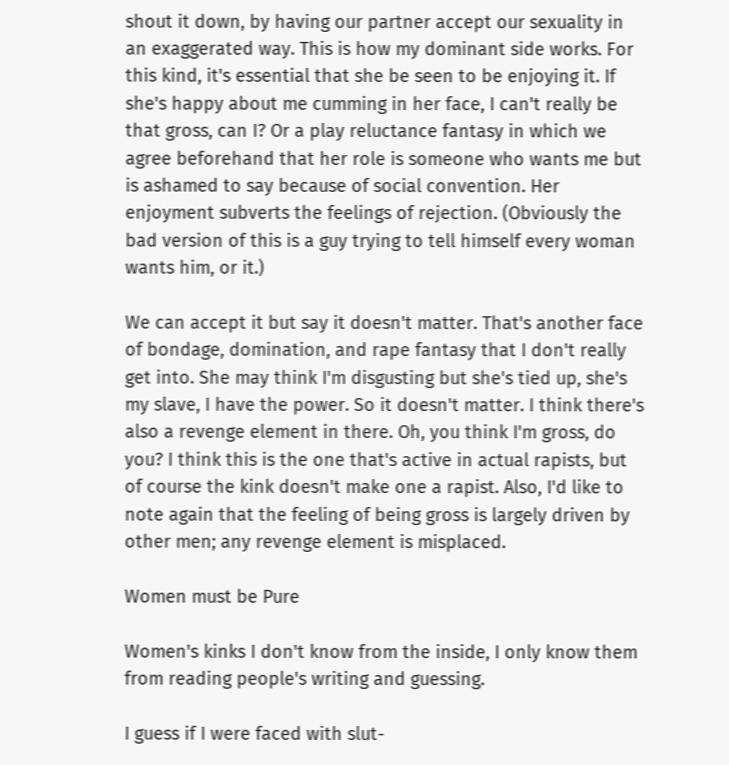shout it down, by having our partner accept our sexuality in an exaggerated way. This is how my dominant side works. For this kind, it's essential that she be seen to be enjoying it. If she's happy about me cumming in her face, I can't really be that gross, can I? Or a play reluctance fantasy in which we agree beforehand that her role is someone who wants me but is ashamed to say because of social convention. Her enjoyment subverts the feelings of rejection. (Obviously the bad version of this is a guy trying to tell himself every woman wants him, or it.)

We can accept it but say it doesn't matter. That's another face of bondage, domination, and rape fantasy that I don't really get into. She may think I'm disgusting but she's tied up, she's my slave, I have the power. So it doesn't matter. I think there's also a revenge element in there. Oh, you think I'm gross, do you? I think this is the one that's active in actual rapists, but of course the kink doesn't make one a rapist. Also, I'd like to note again that the feeling of being gross is largely driven by other men; any revenge element is misplaced.

Women must be Pure

Women's kinks I don't know from the inside, I only know them from reading people's writing and guessing.

I guess if I were faced with slut-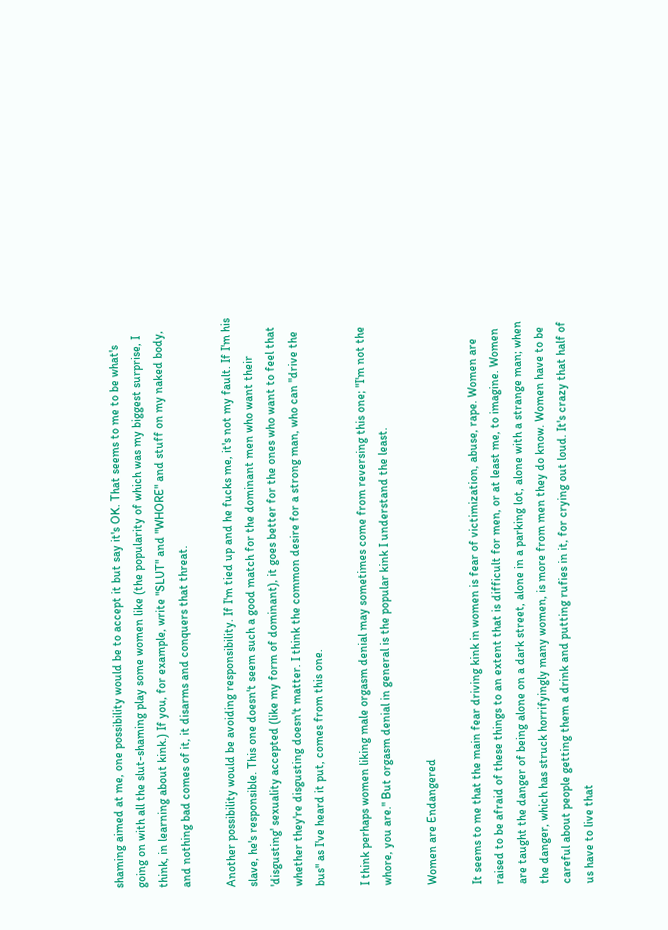shaming aimed at me, one possibility would be to accept it but say it's OK. That seems to me to be what's going on with all the slut-shaming play some women like (the popularity of which was my biggest surprise, I think, in learning about kink.) If you, for example, write "SLUT" and "WHORE" and stuff on my naked body, and nothing bad comes of it, it disarms and conquers that threat.

Another possibility would be avoiding responsibility. If I'm tied up and he fucks me, it's not my fault. If I'm his slave, he's responsible. This one doesn't seem such a good match for the dominant men who want their 'disgusting' sexuality accepted (like my form of dominant), it goes better for the ones who want to feel that whether they're disgusting doesn't matter. I think the common desire for a strong man, who can "drive the bus" as I've heard it put, comes from this one.

I think perhaps women liking male orgasm denial may sometimes come from reversing this one; "I'm not the whore, you are." But orgasm denial in general is the popular kink I understand the least.

Women are Endangered

It seems to me that the main fear driving kink in women is fear of victimization, abuse, rape. Women are raised to be afraid of these things to an extent that is difficult for men, or at least me, to imagine. Women are taught the danger of being alone on a dark street, alone in a parking lot, alone with a strange man; when the danger, which has struck horrifyingly many women, is more from men they do know. Women have to be careful about people getting them a drink and putting rufies in it, for crying out loud. It's crazy that half of us have to live that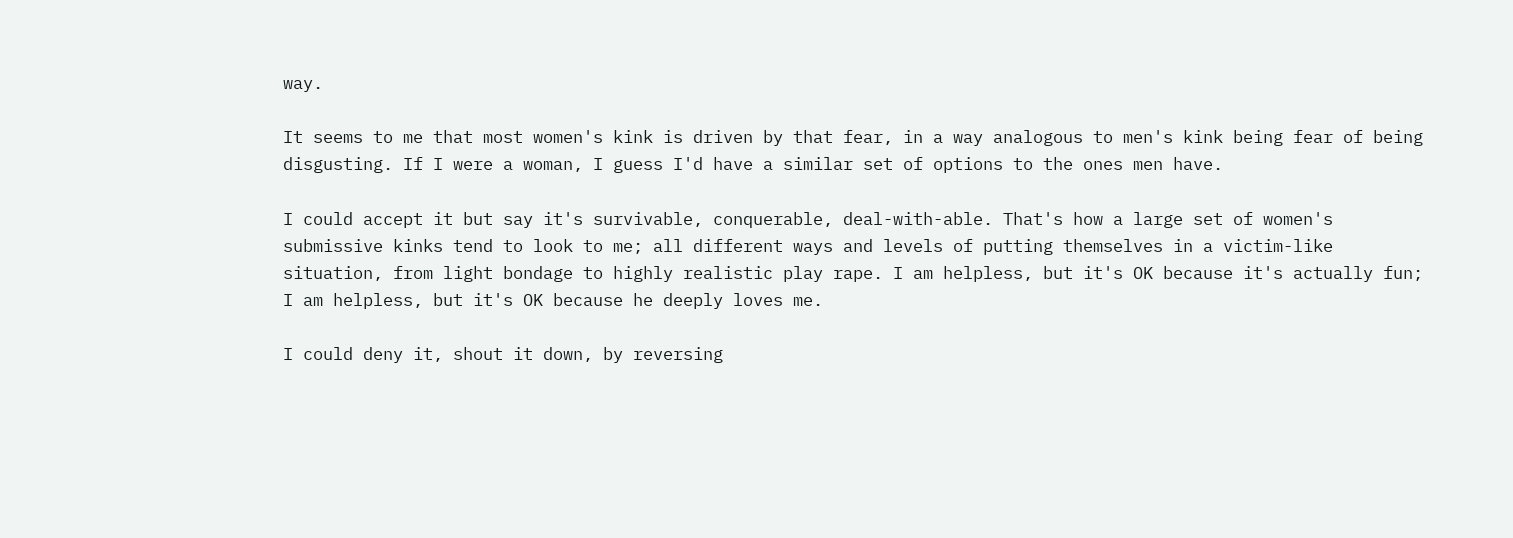way.

It seems to me that most women's kink is driven by that fear, in a way analogous to men's kink being fear of being disgusting. If I were a woman, I guess I'd have a similar set of options to the ones men have.

I could accept it but say it's survivable, conquerable, deal-with-able. That's how a large set of women's submissive kinks tend to look to me; all different ways and levels of putting themselves in a victim-like situation, from light bondage to highly realistic play rape. I am helpless, but it's OK because it's actually fun; I am helpless, but it's OK because he deeply loves me.

I could deny it, shout it down, by reversing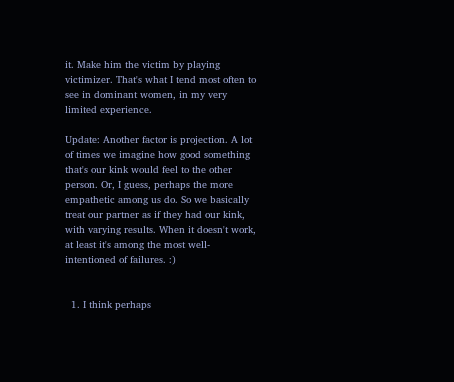it. Make him the victim by playing victimizer. That's what I tend most often to see in dominant women, in my very limited experience.

Update: Another factor is projection. A lot of times we imagine how good something that's our kink would feel to the other person. Or, I guess, perhaps the more empathetic among us do. So we basically treat our partner as if they had our kink, with varying results. When it doesn't work, at least it's among the most well-intentioned of failures. :)


  1. I think perhaps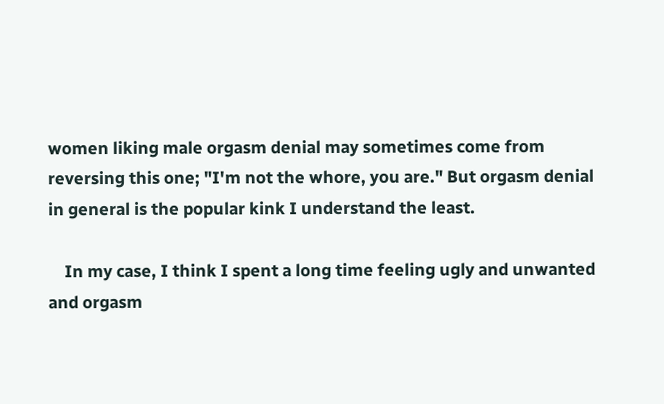women liking male orgasm denial may sometimes come from reversing this one; "I'm not the whore, you are." But orgasm denial in general is the popular kink I understand the least.

    In my case, I think I spent a long time feeling ugly and unwanted and orgasm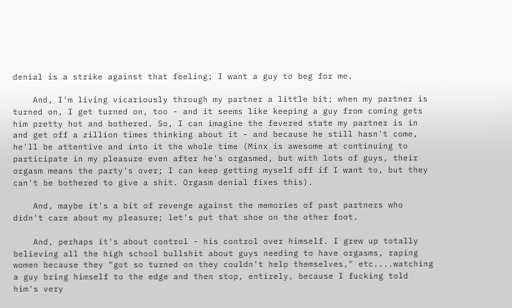denial is a strike against that feeling; I want a guy to beg for me.

    And, I'm living vicariously through my partner a little bit; when my partner is turned on, I get turned on, too - and it seems like keeping a guy from coming gets him pretty hot and bothered. So, I can imagine the fevered state my partner is in and get off a zillion times thinking about it - and because he still hasn't come, he'll be attentive and into it the whole time (Minx is awesome at continuing to participate in my pleasure even after he's orgasmed, but with lots of guys, their orgasm means the party's over; I can keep getting myself off if I want to, but they can't be bothered to give a shit. Orgasm denial fixes this).

    And, maybe it's a bit of revenge against the memories of past partners who didn't care about my pleasure; let's put that shoe on the other foot.

    And, perhaps it's about control - his control over himself. I grew up totally believing all the high school bullshit about guys needing to have orgasms, raping women because they "got so turned on they couldn't help themselves," etc....watching a guy bring himself to the edge and then stop, entirely, because I fucking told him's very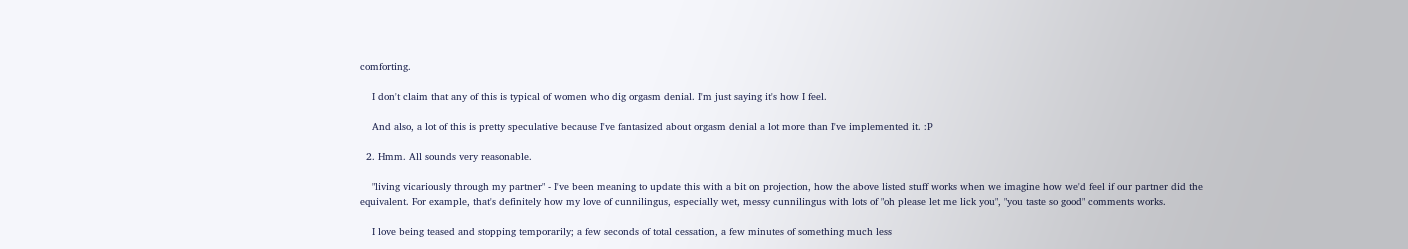comforting.

    I don't claim that any of this is typical of women who dig orgasm denial. I'm just saying it's how I feel.

    And also, a lot of this is pretty speculative because I've fantasized about orgasm denial a lot more than I've implemented it. :P

  2. Hmm. All sounds very reasonable.

    "living vicariously through my partner" - I've been meaning to update this with a bit on projection, how the above listed stuff works when we imagine how we'd feel if our partner did the equivalent. For example, that's definitely how my love of cunnilingus, especially wet, messy cunnilingus with lots of "oh please let me lick you", "you taste so good" comments works.

    I love being teased and stopping temporarily; a few seconds of total cessation, a few minutes of something much less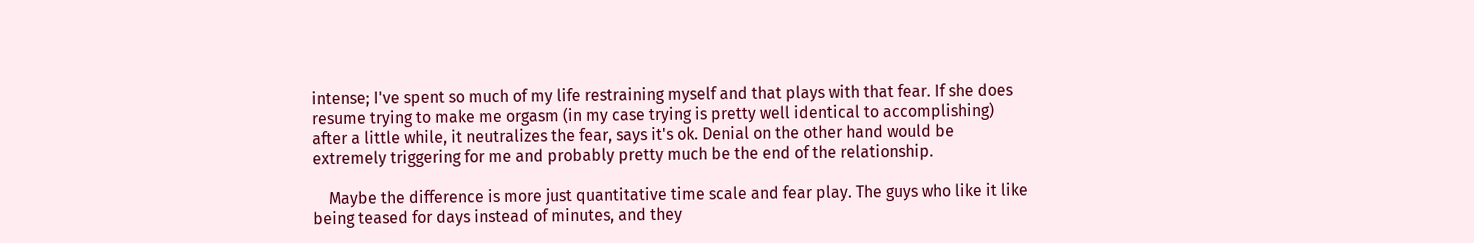intense; I've spent so much of my life restraining myself and that plays with that fear. If she does resume trying to make me orgasm (in my case trying is pretty well identical to accomplishing) after a little while, it neutralizes the fear, says it's ok. Denial on the other hand would be extremely triggering for me and probably pretty much be the end of the relationship.

    Maybe the difference is more just quantitative time scale and fear play. The guys who like it like being teased for days instead of minutes, and they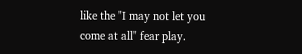like the "I may not let you come at all" fear play.